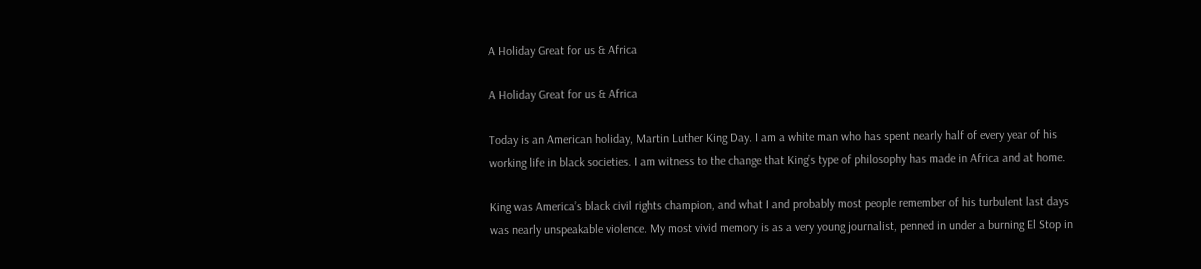A Holiday Great for us & Africa

A Holiday Great for us & Africa

Today is an American holiday, Martin Luther King Day. I am a white man who has spent nearly half of every year of his working life in black societies. I am witness to the change that King’s type of philosophy has made in Africa and at home.

King was America’s black civil rights champion, and what I and probably most people remember of his turbulent last days was nearly unspeakable violence. My most vivid memory is as a very young journalist, penned in under a burning El Stop in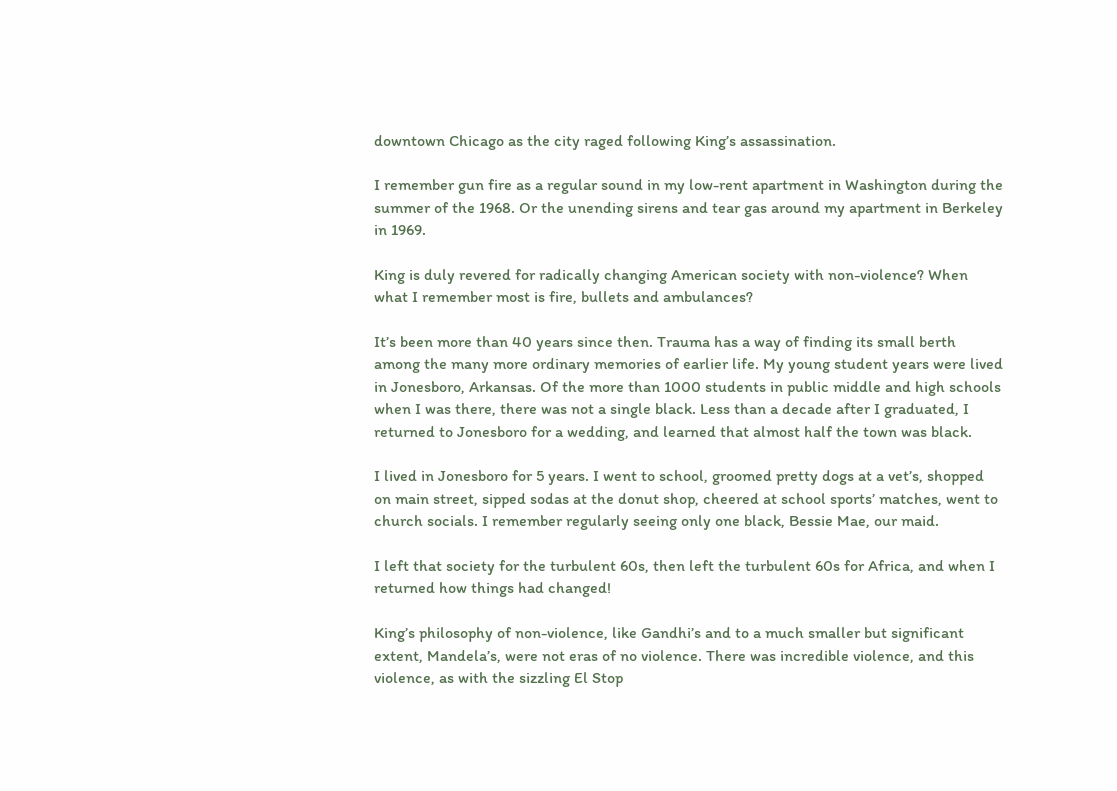downtown Chicago as the city raged following King’s assassination.

I remember gun fire as a regular sound in my low-rent apartment in Washington during the summer of the 1968. Or the unending sirens and tear gas around my apartment in Berkeley in 1969.

King is duly revered for radically changing American society with non-violence? When what I remember most is fire, bullets and ambulances?

It’s been more than 40 years since then. Trauma has a way of finding its small berth among the many more ordinary memories of earlier life. My young student years were lived in Jonesboro, Arkansas. Of the more than 1000 students in public middle and high schools when I was there, there was not a single black. Less than a decade after I graduated, I returned to Jonesboro for a wedding, and learned that almost half the town was black.

I lived in Jonesboro for 5 years. I went to school, groomed pretty dogs at a vet’s, shopped on main street, sipped sodas at the donut shop, cheered at school sports’ matches, went to church socials. I remember regularly seeing only one black, Bessie Mae, our maid.

I left that society for the turbulent 60s, then left the turbulent 60s for Africa, and when I returned how things had changed!

King’s philosophy of non-violence, like Gandhi’s and to a much smaller but significant extent, Mandela’s, were not eras of no violence. There was incredible violence, and this violence, as with the sizzling El Stop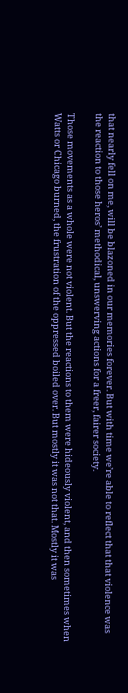that nearly fell on me, will be blazoned in our memories forever. But with time we’re able to reflect that that violence was the reaction to those heros’ methodical, unswerving actions for a freer, fairer society.

Those movements as a whole were not violent. But the reactions to them were hideously violent, and then sometimes when Watts or Chicago burned, the frustration of the oppressed boiled over. But mostly it was not that. Mostly it was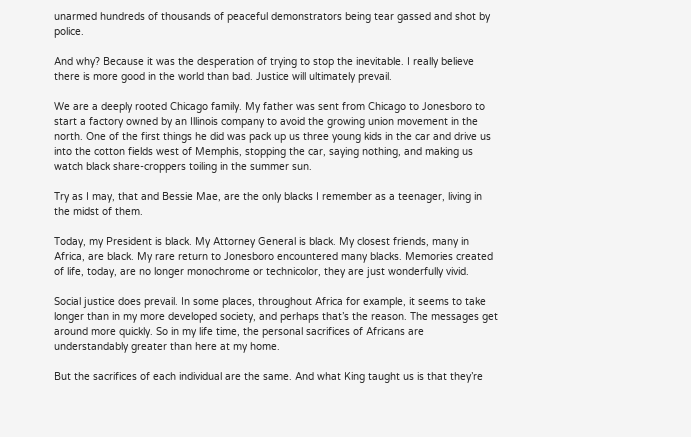unarmed hundreds of thousands of peaceful demonstrators being tear gassed and shot by police.

And why? Because it was the desperation of trying to stop the inevitable. I really believe there is more good in the world than bad. Justice will ultimately prevail.

We are a deeply rooted Chicago family. My father was sent from Chicago to Jonesboro to start a factory owned by an Illinois company to avoid the growing union movement in the north. One of the first things he did was pack up us three young kids in the car and drive us into the cotton fields west of Memphis, stopping the car, saying nothing, and making us watch black share-croppers toiling in the summer sun.

Try as I may, that and Bessie Mae, are the only blacks I remember as a teenager, living in the midst of them.

Today, my President is black. My Attorney General is black. My closest friends, many in Africa, are black. My rare return to Jonesboro encountered many blacks. Memories created of life, today, are no longer monochrome or technicolor, they are just wonderfully vivid.

Social justice does prevail. In some places, throughout Africa for example, it seems to take longer than in my more developed society, and perhaps that’s the reason. The messages get around more quickly. So in my life time, the personal sacrifices of Africans are understandably greater than here at my home.

But the sacrifices of each individual are the same. And what King taught us is that they’re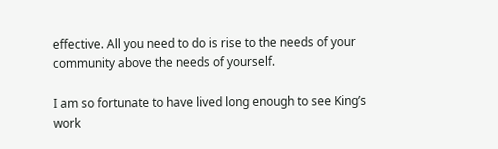effective. All you need to do is rise to the needs of your community above the needs of yourself.

I am so fortunate to have lived long enough to see King’s work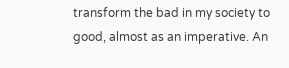transform the bad in my society to good, almost as an imperative. An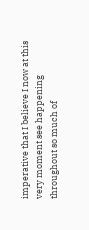imperative that I believe I now at this very moment see happening throughout so much of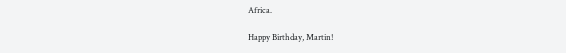Africa.

Happy Birthday, Martin!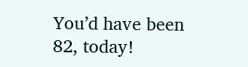You’d have been 82, today!